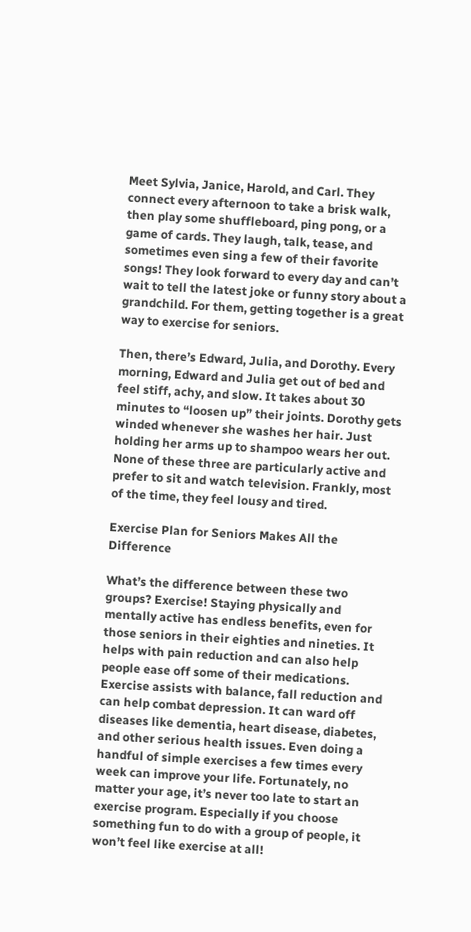Meet Sylvia, Janice, Harold, and Carl. They connect every afternoon to take a brisk walk, then play some shuffleboard, ping pong, or a game of cards. They laugh, talk, tease, and sometimes even sing a few of their favorite songs! They look forward to every day and can’t wait to tell the latest joke or funny story about a grandchild. For them, getting together is a great way to exercise for seniors.

Then, there’s Edward, Julia, and Dorothy. Every morning, Edward and Julia get out of bed and feel stiff, achy, and slow. It takes about 30 minutes to “loosen up” their joints. Dorothy gets winded whenever she washes her hair. Just holding her arms up to shampoo wears her out. None of these three are particularly active and prefer to sit and watch television. Frankly, most of the time, they feel lousy and tired.

Exercise Plan for Seniors Makes All the Difference

What’s the difference between these two groups? Exercise! Staying physically and mentally active has endless benefits, even for those seniors in their eighties and nineties. It helps with pain reduction and can also help people ease off some of their medications. Exercise assists with balance, fall reduction and can help combat depression. It can ward off diseases like dementia, heart disease, diabetes, and other serious health issues. Even doing a handful of simple exercises a few times every week can improve your life. Fortunately, no matter your age, it’s never too late to start an exercise program. Especially if you choose something fun to do with a group of people, it won’t feel like exercise at all!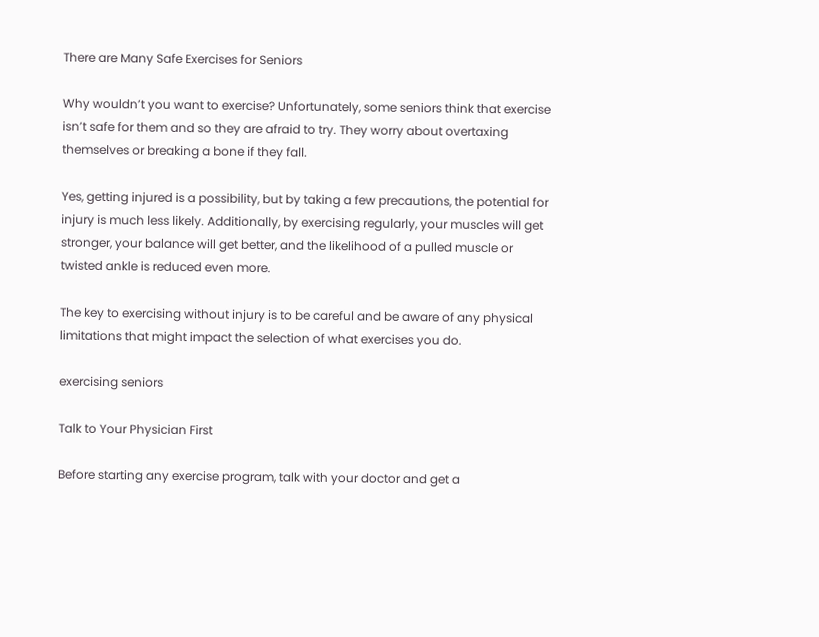There are Many Safe Exercises for Seniors

Why wouldn’t you want to exercise? Unfortunately, some seniors think that exercise isn’t safe for them and so they are afraid to try. They worry about overtaxing themselves or breaking a bone if they fall.

Yes, getting injured is a possibility, but by taking a few precautions, the potential for injury is much less likely. Additionally, by exercising regularly, your muscles will get stronger, your balance will get better, and the likelihood of a pulled muscle or twisted ankle is reduced even more.

The key to exercising without injury is to be careful and be aware of any physical limitations that might impact the selection of what exercises you do.

exercising seniors

Talk to Your Physician First

Before starting any exercise program, talk with your doctor and get a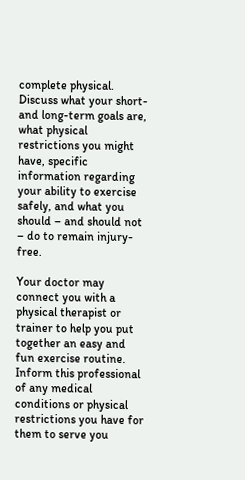complete physical. Discuss what your short- and long-term goals are, what physical restrictions you might have, specific information regarding your ability to exercise safely, and what you should – and should not – do to remain injury-free.

Your doctor may connect you with a physical therapist or trainer to help you put together an easy and fun exercise routine. Inform this professional of any medical conditions or physical restrictions you have for them to serve you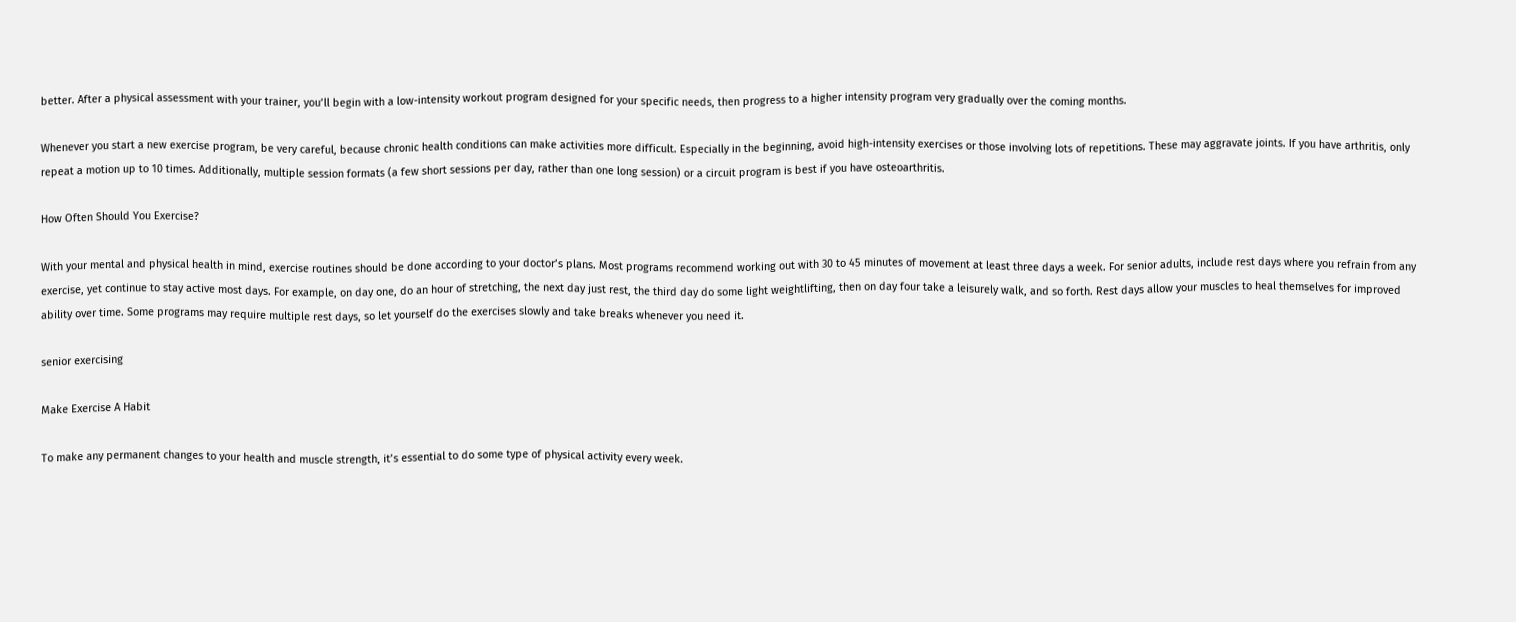better. After a physical assessment with your trainer, you’ll begin with a low-intensity workout program designed for your specific needs, then progress to a higher intensity program very gradually over the coming months.

Whenever you start a new exercise program, be very careful, because chronic health conditions can make activities more difficult. Especially in the beginning, avoid high-intensity exercises or those involving lots of repetitions. These may aggravate joints. If you have arthritis, only repeat a motion up to 10 times. Additionally, multiple session formats (a few short sessions per day, rather than one long session) or a circuit program is best if you have osteoarthritis.

How Often Should You Exercise?

With your mental and physical health in mind, exercise routines should be done according to your doctor’s plans. Most programs recommend working out with 30 to 45 minutes of movement at least three days a week. For senior adults, include rest days where you refrain from any exercise, yet continue to stay active most days. For example, on day one, do an hour of stretching, the next day just rest, the third day do some light weightlifting, then on day four take a leisurely walk, and so forth. Rest days allow your muscles to heal themselves for improved ability over time. Some programs may require multiple rest days, so let yourself do the exercises slowly and take breaks whenever you need it.

senior exercising

Make Exercise A Habit

To make any permanent changes to your health and muscle strength, it’s essential to do some type of physical activity every week.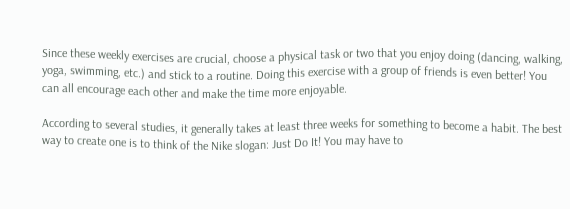Since these weekly exercises are crucial, choose a physical task or two that you enjoy doing (dancing, walking, yoga, swimming, etc.) and stick to a routine. Doing this exercise with a group of friends is even better! You can all encourage each other and make the time more enjoyable.

According to several studies, it generally takes at least three weeks for something to become a habit. The best way to create one is to think of the Nike slogan: Just Do It! You may have to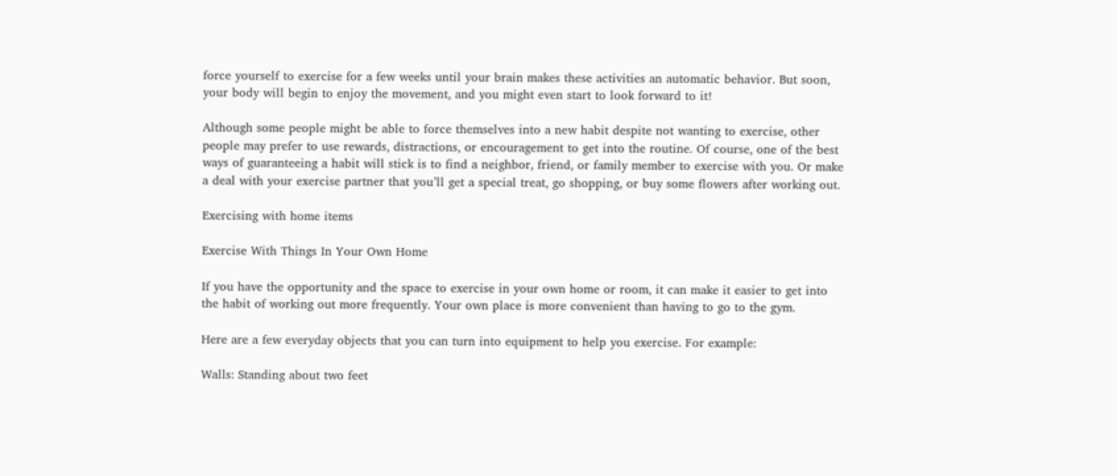force yourself to exercise for a few weeks until your brain makes these activities an automatic behavior. But soon, your body will begin to enjoy the movement, and you might even start to look forward to it!

Although some people might be able to force themselves into a new habit despite not wanting to exercise, other people may prefer to use rewards, distractions, or encouragement to get into the routine. Of course, one of the best ways of guaranteeing a habit will stick is to find a neighbor, friend, or family member to exercise with you. Or make a deal with your exercise partner that you’ll get a special treat, go shopping, or buy some flowers after working out.

Exercising with home items

Exercise With Things In Your Own Home

If you have the opportunity and the space to exercise in your own home or room, it can make it easier to get into the habit of working out more frequently. Your own place is more convenient than having to go to the gym.

Here are a few everyday objects that you can turn into equipment to help you exercise. For example:

Walls: Standing about two feet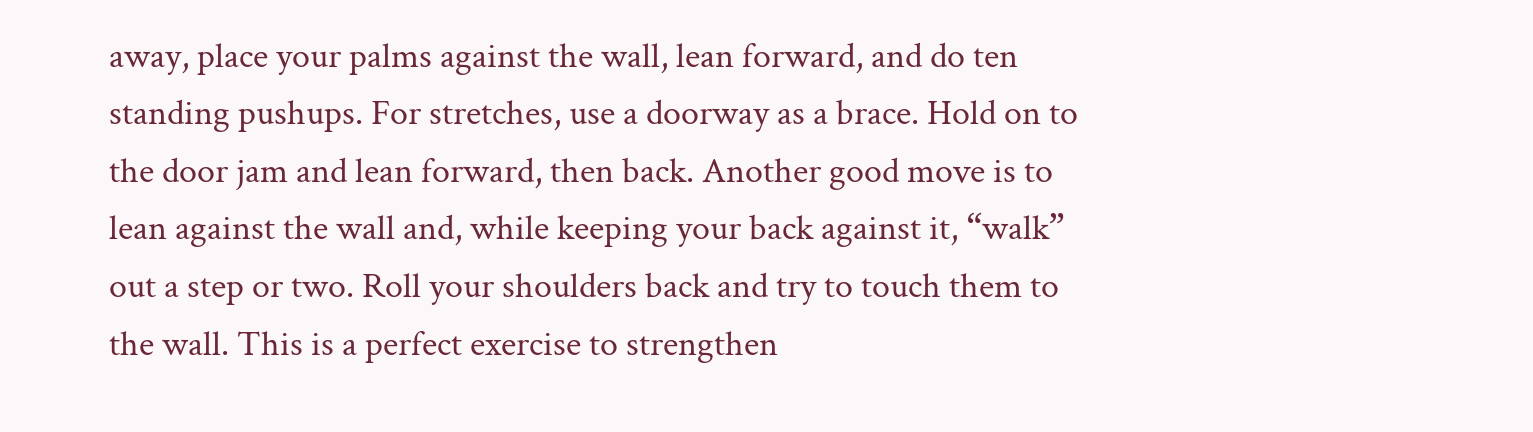away, place your palms against the wall, lean forward, and do ten standing pushups. For stretches, use a doorway as a brace. Hold on to the door jam and lean forward, then back. Another good move is to lean against the wall and, while keeping your back against it, “walk” out a step or two. Roll your shoulders back and try to touch them to the wall. This is a perfect exercise to strengthen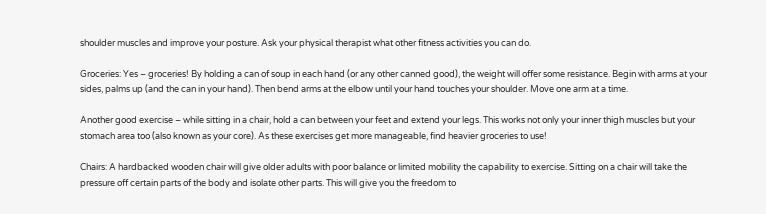shoulder muscles and improve your posture. Ask your physical therapist what other fitness activities you can do.

Groceries: Yes – groceries! By holding a can of soup in each hand (or any other canned good), the weight will offer some resistance. Begin with arms at your sides, palms up (and the can in your hand). Then bend arms at the elbow until your hand touches your shoulder. Move one arm at a time.

Another good exercise – while sitting in a chair, hold a can between your feet and extend your legs. This works not only your inner thigh muscles but your stomach area too (also known as your core). As these exercises get more manageable, find heavier groceries to use!

Chairs: A hardbacked wooden chair will give older adults with poor balance or limited mobility the capability to exercise. Sitting on a chair will take the pressure off certain parts of the body and isolate other parts. This will give you the freedom to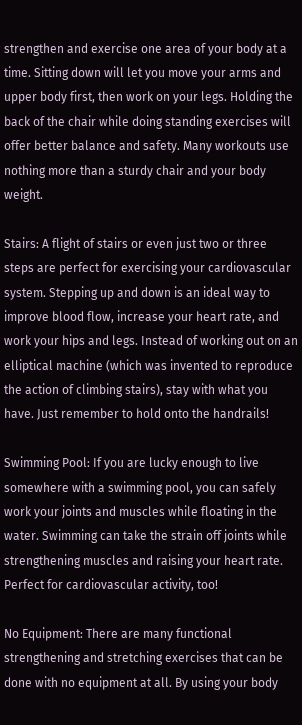strengthen and exercise one area of your body at a time. Sitting down will let you move your arms and upper body first, then work on your legs. Holding the back of the chair while doing standing exercises will offer better balance and safety. Many workouts use nothing more than a sturdy chair and your body weight.

Stairs: A flight of stairs or even just two or three steps are perfect for exercising your cardiovascular system. Stepping up and down is an ideal way to improve blood flow, increase your heart rate, and work your hips and legs. Instead of working out on an elliptical machine (which was invented to reproduce the action of climbing stairs), stay with what you have. Just remember to hold onto the handrails!

Swimming Pool: If you are lucky enough to live somewhere with a swimming pool, you can safely work your joints and muscles while floating in the water. Swimming can take the strain off joints while strengthening muscles and raising your heart rate. Perfect for cardiovascular activity, too!

No Equipment: There are many functional strengthening and stretching exercises that can be done with no equipment at all. By using your body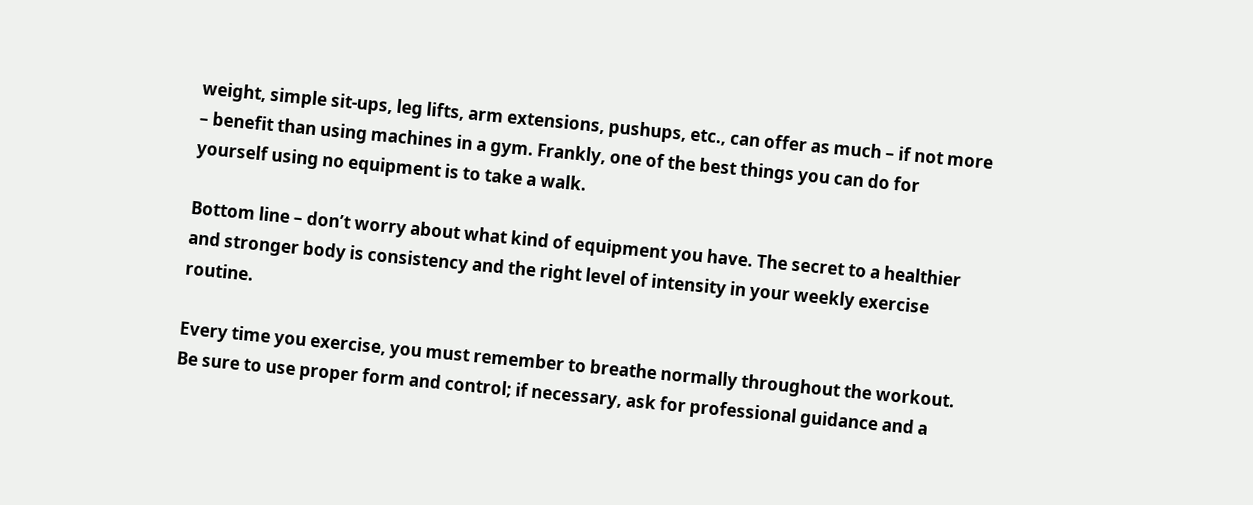weight, simple sit-ups, leg lifts, arm extensions, pushups, etc., can offer as much – if not more – benefit than using machines in a gym. Frankly, one of the best things you can do for yourself using no equipment is to take a walk.

Bottom line – don’t worry about what kind of equipment you have. The secret to a healthier and stronger body is consistency and the right level of intensity in your weekly exercise routine.

Every time you exercise, you must remember to breathe normally throughout the workout. Be sure to use proper form and control; if necessary, ask for professional guidance and a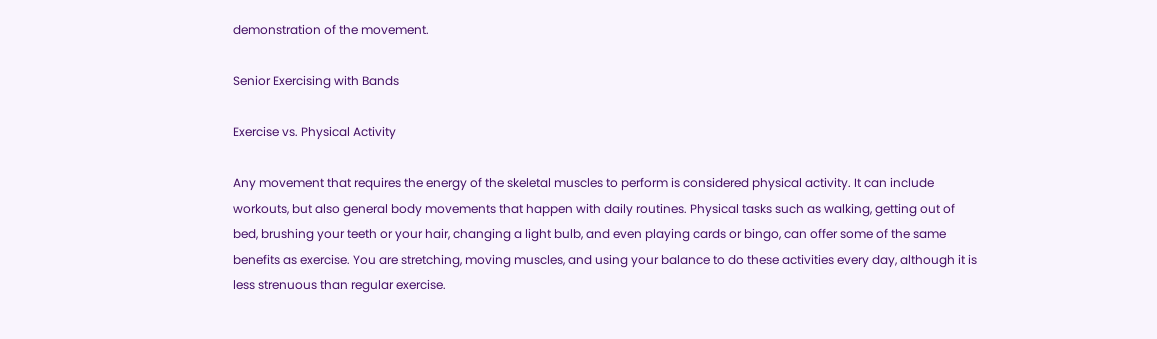demonstration of the movement.

Senior Exercising with Bands

Exercise vs. Physical Activity

Any movement that requires the energy of the skeletal muscles to perform is considered physical activity. It can include workouts, but also general body movements that happen with daily routines. Physical tasks such as walking, getting out of bed, brushing your teeth or your hair, changing a light bulb, and even playing cards or bingo, can offer some of the same benefits as exercise. You are stretching, moving muscles, and using your balance to do these activities every day, although it is less strenuous than regular exercise.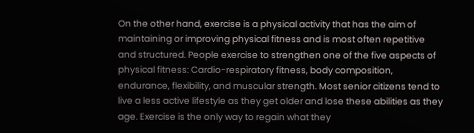On the other hand, exercise is a physical activity that has the aim of maintaining or improving physical fitness and is most often repetitive and structured. People exercise to strengthen one of the five aspects of physical fitness: Cardio-respiratory fitness, body composition, endurance, flexibility, and muscular strength. Most senior citizens tend to live a less active lifestyle as they get older and lose these abilities as they age. Exercise is the only way to regain what they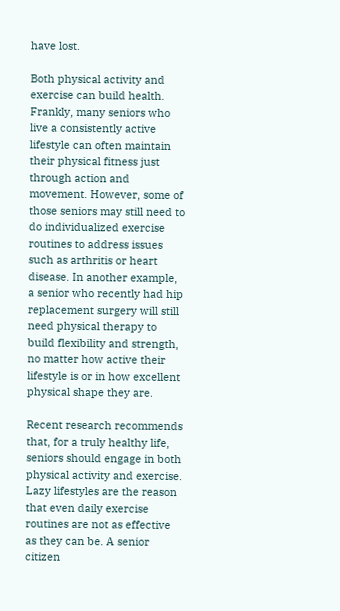have lost.

Both physical activity and exercise can build health. Frankly, many seniors who live a consistently active lifestyle can often maintain their physical fitness just through action and movement. However, some of those seniors may still need to do individualized exercise routines to address issues such as arthritis or heart disease. In another example, a senior who recently had hip replacement surgery will still need physical therapy to build flexibility and strength, no matter how active their lifestyle is or in how excellent physical shape they are.

Recent research recommends that, for a truly healthy life, seniors should engage in both physical activity and exercise. Lazy lifestyles are the reason that even daily exercise routines are not as effective as they can be. A senior citizen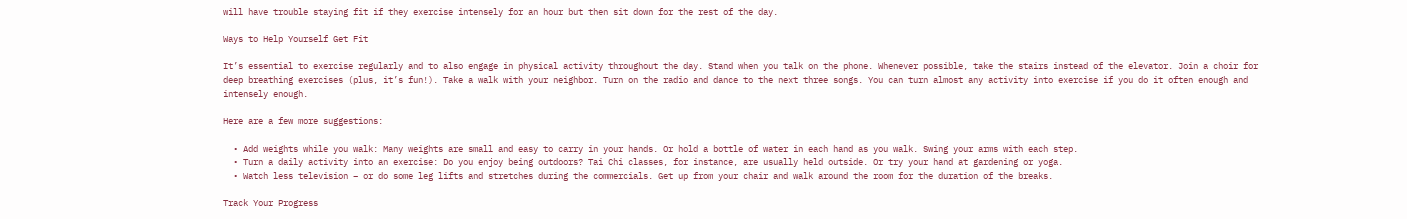will have trouble staying fit if they exercise intensely for an hour but then sit down for the rest of the day.

Ways to Help Yourself Get Fit

It’s essential to exercise regularly and to also engage in physical activity throughout the day. Stand when you talk on the phone. Whenever possible, take the stairs instead of the elevator. Join a choir for deep breathing exercises (plus, it’s fun!). Take a walk with your neighbor. Turn on the radio and dance to the next three songs. You can turn almost any activity into exercise if you do it often enough and intensely enough.

Here are a few more suggestions:

  • Add weights while you walk: Many weights are small and easy to carry in your hands. Or hold a bottle of water in each hand as you walk. Swing your arms with each step.
  • Turn a daily activity into an exercise: Do you enjoy being outdoors? Tai Chi classes, for instance, are usually held outside. Or try your hand at gardening or yoga.
  • Watch less television – or do some leg lifts and stretches during the commercials. Get up from your chair and walk around the room for the duration of the breaks.

Track Your Progress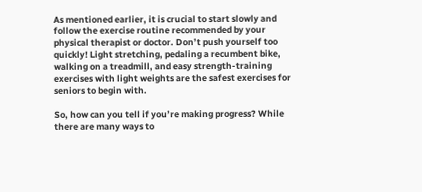As mentioned earlier, it is crucial to start slowly and follow the exercise routine recommended by your physical therapist or doctor. Don’t push yourself too quickly! Light stretching, pedaling a recumbent bike, walking on a treadmill, and easy strength-training exercises with light weights are the safest exercises for seniors to begin with.

So, how can you tell if you’re making progress? While there are many ways to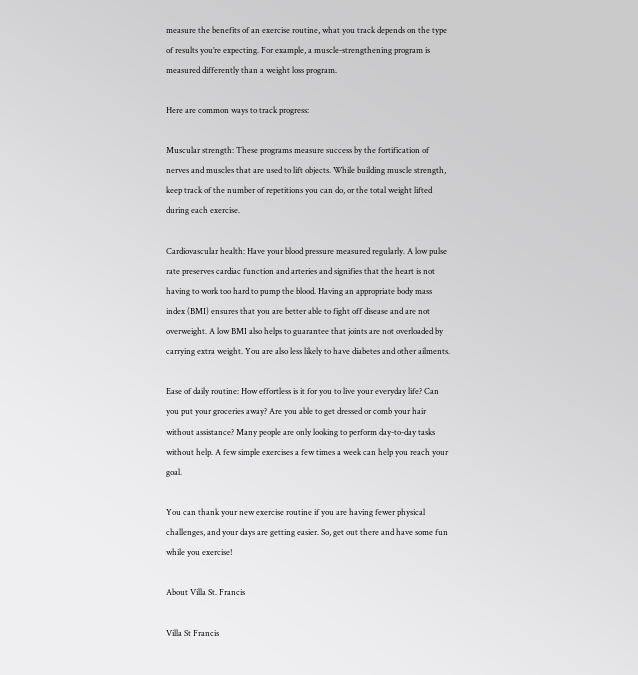measure the benefits of an exercise routine, what you track depends on the type of results you’re expecting. For example, a muscle-strengthening program is measured differently than a weight loss program.

Here are common ways to track progress:

Muscular strength: These programs measure success by the fortification of nerves and muscles that are used to lift objects. While building muscle strength, keep track of the number of repetitions you can do, or the total weight lifted during each exercise.

Cardiovascular health: Have your blood pressure measured regularly. A low pulse rate preserves cardiac function and arteries and signifies that the heart is not having to work too hard to pump the blood. Having an appropriate body mass index (BMI) ensures that you are better able to fight off disease and are not overweight. A low BMI also helps to guarantee that joints are not overloaded by carrying extra weight. You are also less likely to have diabetes and other ailments.

Ease of daily routine: How effortless is it for you to live your everyday life? Can you put your groceries away? Are you able to get dressed or comb your hair without assistance? Many people are only looking to perform day-to-day tasks without help. A few simple exercises a few times a week can help you reach your goal.

You can thank your new exercise routine if you are having fewer physical challenges, and your days are getting easier. So, get out there and have some fun while you exercise!

About Villa St. Francis

Villa St Francis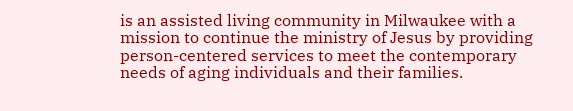is an assisted living community in Milwaukee with a mission to continue the ministry of Jesus by providing person-centered services to meet the contemporary needs of aging individuals and their families.